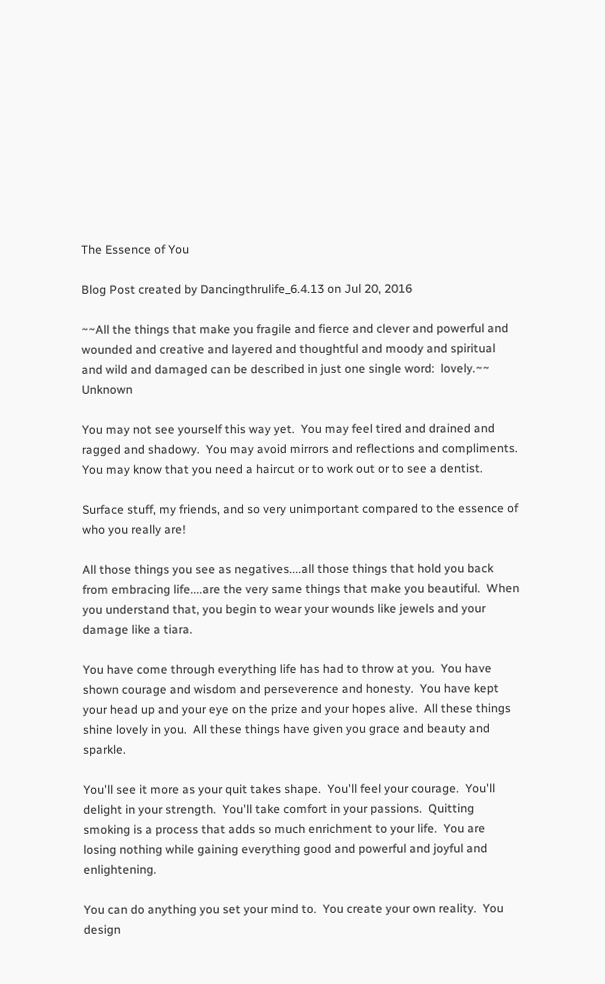The Essence of You

Blog Post created by Dancingthrulife_6.4.13 on Jul 20, 2016

~~All the things that make you fragile and fierce and clever and powerful and wounded and creative and layered and thoughtful and moody and spiritual and wild and damaged can be described in just one single word:  lovely.~~  Unknown

You may not see yourself this way yet.  You may feel tired and drained and ragged and shadowy.  You may avoid mirrors and reflections and compliments.  You may know that you need a haircut or to work out or to see a dentist.

Surface stuff, my friends, and so very unimportant compared to the essence of who you really are!

All those things you see as negatives....all those things that hold you back from embracing life....are the very same things that make you beautiful.  When you understand that, you begin to wear your wounds like jewels and your damage like a tiara.

You have come through everything life has had to throw at you.  You have shown courage and wisdom and perseverence and honesty.  You have kept your head up and your eye on the prize and your hopes alive.  All these things shine lovely in you.  All these things have given you grace and beauty and sparkle.

You'll see it more as your quit takes shape.  You'll feel your courage.  You'll delight in your strength.  You'll take comfort in your passions.  Quitting smoking is a process that adds so much enrichment to your life.  You are losing nothing while gaining everything good and powerful and joyful and enlightening.

You can do anything you set your mind to.  You create your own reality.  You design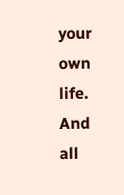your own life.  And all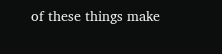of these things make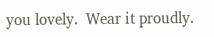you lovely.  Wear it proudly.